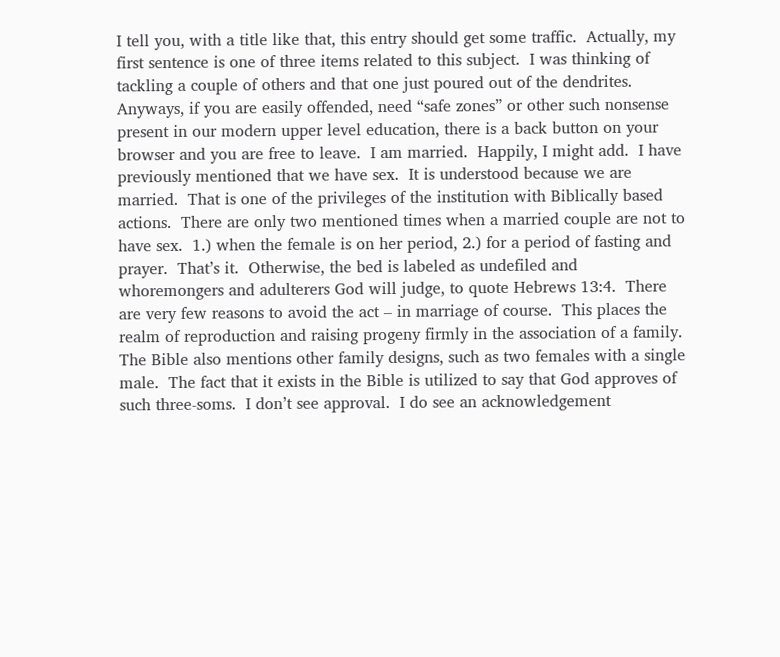I tell you, with a title like that, this entry should get some traffic.  Actually, my first sentence is one of three items related to this subject.  I was thinking of tackling a couple of others and that one just poured out of the dendrites.  Anyways, if you are easily offended, need “safe zones” or other such nonsense present in our modern upper level education, there is a back button on your browser and you are free to leave.  I am married.  Happily, I might add.  I have previously mentioned that we have sex.  It is understood because we are married.  That is one of the privileges of the institution with Biblically based actions.  There are only two mentioned times when a married couple are not to have sex.  1.) when the female is on her period, 2.) for a period of fasting and prayer.  That’s it.  Otherwise, the bed is labeled as undefiled and whoremongers and adulterers God will judge, to quote Hebrews 13:4.  There are very few reasons to avoid the act – in marriage of course.  This places the realm of reproduction and raising progeny firmly in the association of a family.  The Bible also mentions other family designs, such as two females with a single male.  The fact that it exists in the Bible is utilized to say that God approves of such three-soms.  I don’t see approval.  I do see an acknowledgement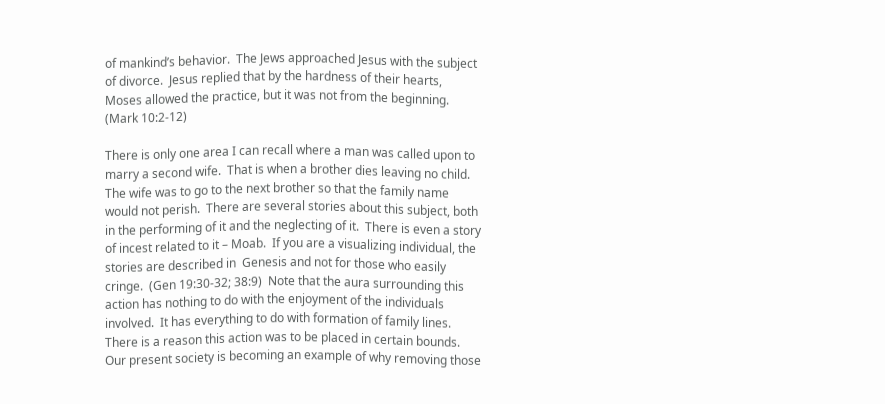of mankind’s behavior.  The Jews approached Jesus with the subject of divorce.  Jesus replied that by the hardness of their hearts, Moses allowed the practice, but it was not from the beginning.  (Mark 10:2-12)

There is only one area I can recall where a man was called upon to marry a second wife.  That is when a brother dies leaving no child.  The wife was to go to the next brother so that the family name would not perish.  There are several stories about this subject, both in the performing of it and the neglecting of it.  There is even a story of incest related to it – Moab.  If you are a visualizing individual, the stories are described in  Genesis and not for those who easily cringe.  (Gen 19:30-32; 38:9)  Note that the aura surrounding this action has nothing to do with the enjoyment of the individuals involved.  It has everything to do with formation of family lines.  There is a reason this action was to be placed in certain bounds.  Our present society is becoming an example of why removing those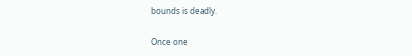bounds is deadly.

Once one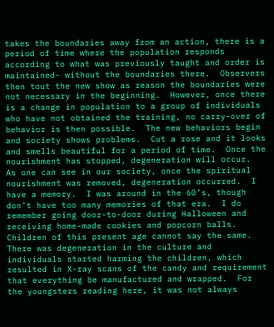takes the boundaries away from an action, there is a period of time where the population responds according to what was previously taught and order is maintained- without the boundaries there.  Observers then tout the new show as reason the boundaries were not necessary in the beginning.  However, once there is a change in population to a group of individuals who have not obtained the training, no carry-over of behavior is then possible.  The new behaviors begin and society shows problems.  Cut a rose and it looks and smells beautiful for a period of time.  Once the nourishment has stopped, degeneration will occur.  As one can see in our society, once the spiritual nourishment was removed, degeneration occurred.  I have a memory.  I was around in the 60’s, though don’t have too many memories of that era.  I do remember going door-to-door during Halloween and receiving home-made cookies and popcorn balls.  Children of this present age cannot say the same.  There was degeneration in the culture and individuals started harming the children, which resulted in X-ray scans of the candy and requirement that everything be manufactured and wrapped.  For the youngsters reading here, it was not always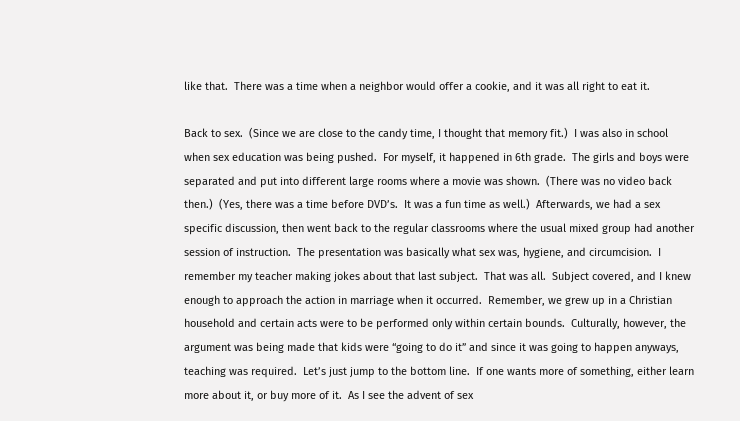like that.  There was a time when a neighbor would offer a cookie, and it was all right to eat it.

Back to sex.  (Since we are close to the candy time, I thought that memory fit.)  I was also in school when sex education was being pushed.  For myself, it happened in 6th grade.  The girls and boys were separated and put into different large rooms where a movie was shown.  (There was no video back then.)  (Yes, there was a time before DVD’s.  It was a fun time as well.)  Afterwards, we had a sex specific discussion, then went back to the regular classrooms where the usual mixed group had another session of instruction.  The presentation was basically what sex was, hygiene, and circumcision.  I remember my teacher making jokes about that last subject.  That was all.  Subject covered, and I knew enough to approach the action in marriage when it occurred.  Remember, we grew up in a Christian household and certain acts were to be performed only within certain bounds.  Culturally, however, the argument was being made that kids were “going to do it” and since it was going to happen anyways, teaching was required.  Let’s just jump to the bottom line.  If one wants more of something, either learn more about it, or buy more of it.  As I see the advent of sex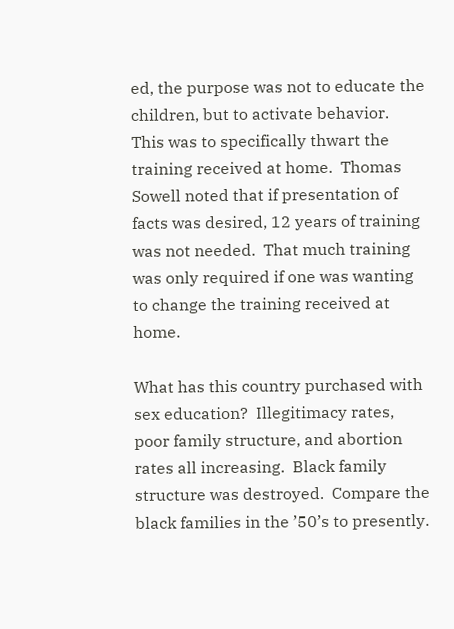ed, the purpose was not to educate the children, but to activate behavior.  This was to specifically thwart the training received at home.  Thomas Sowell noted that if presentation of facts was desired, 12 years of training was not needed.  That much training was only required if one was wanting to change the training received at home.

What has this country purchased with sex education?  Illegitimacy rates, poor family structure, and abortion rates all increasing.  Black family structure was destroyed.  Compare the black families in the ’50’s to presently.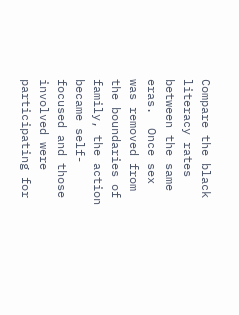Compare the black literacy rates between the same eras.  Once sex was removed from the boundaries of family, the action became self-focused and those involved were participating for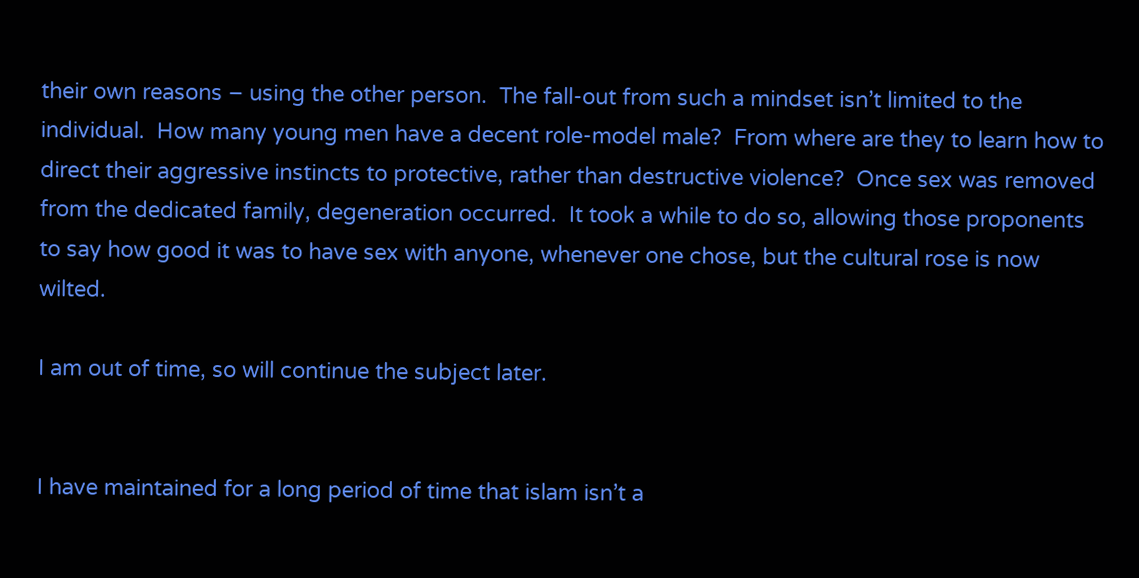their own reasons – using the other person.  The fall-out from such a mindset isn’t limited to the individual.  How many young men have a decent role-model male?  From where are they to learn how to direct their aggressive instincts to protective, rather than destructive violence?  Once sex was removed from the dedicated family, degeneration occurred.  It took a while to do so, allowing those proponents to say how good it was to have sex with anyone, whenever one chose, but the cultural rose is now wilted.

I am out of time, so will continue the subject later.


I have maintained for a long period of time that islam isn’t a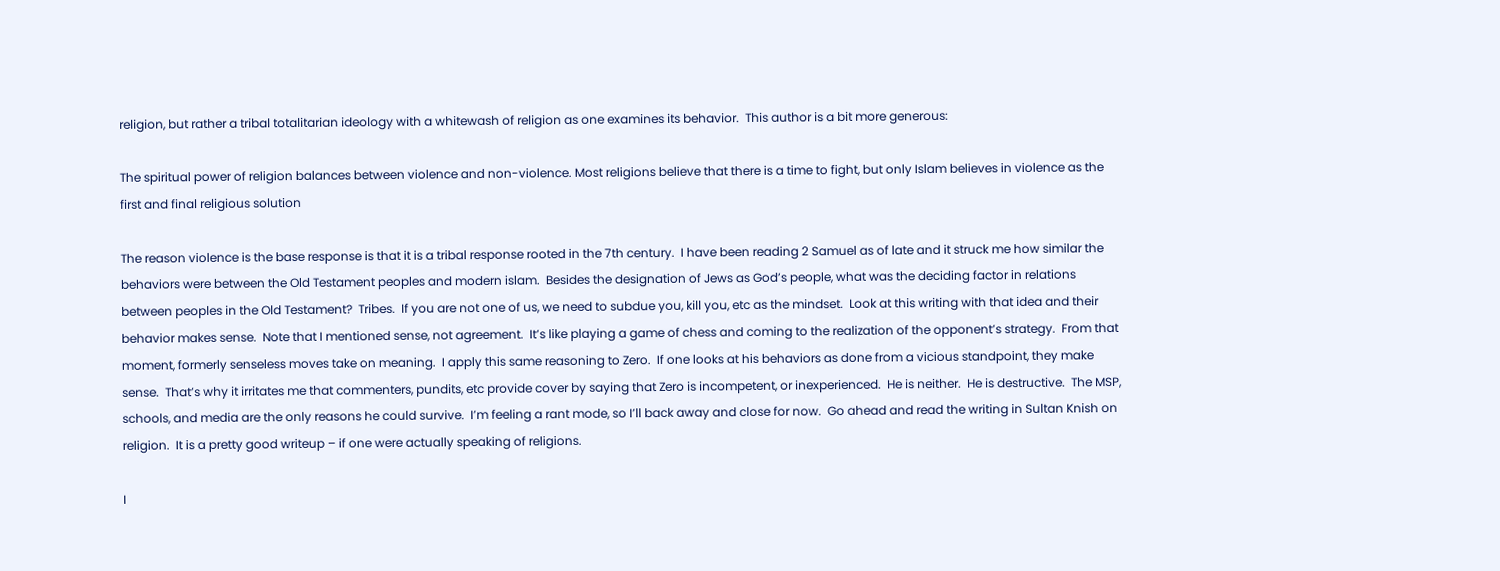religion, but rather a tribal totalitarian ideology with a whitewash of religion as one examines its behavior.  This author is a bit more generous:

The spiritual power of religion balances between violence and non-violence. Most religions believe that there is a time to fight, but only Islam believes in violence as the first and final religious solution

The reason violence is the base response is that it is a tribal response rooted in the 7th century.  I have been reading 2 Samuel as of late and it struck me how similar the behaviors were between the Old Testament peoples and modern islam.  Besides the designation of Jews as God’s people, what was the deciding factor in relations between peoples in the Old Testament?  Tribes.  If you are not one of us, we need to subdue you, kill you, etc as the mindset.  Look at this writing with that idea and their behavior makes sense.  Note that I mentioned sense, not agreement.  It’s like playing a game of chess and coming to the realization of the opponent’s strategy.  From that moment, formerly senseless moves take on meaning.  I apply this same reasoning to Zero.  If one looks at his behaviors as done from a vicious standpoint, they make sense.  That’s why it irritates me that commenters, pundits, etc provide cover by saying that Zero is incompetent, or inexperienced.  He is neither.  He is destructive.  The MSP, schools, and media are the only reasons he could survive.  I’m feeling a rant mode, so I’ll back away and close for now.  Go ahead and read the writing in Sultan Knish on religion.  It is a pretty good writeup – if one were actually speaking of religions.

I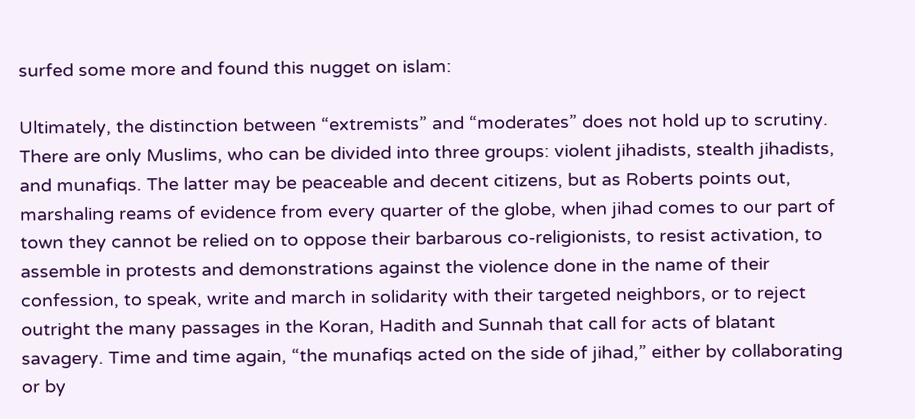surfed some more and found this nugget on islam:

Ultimately, the distinction between “extremists” and “moderates” does not hold up to scrutiny. There are only Muslims, who can be divided into three groups: violent jihadists, stealth jihadists, and munafiqs. The latter may be peaceable and decent citizens, but as Roberts points out, marshaling reams of evidence from every quarter of the globe, when jihad comes to our part of town they cannot be relied on to oppose their barbarous co-religionists, to resist activation, to assemble in protests and demonstrations against the violence done in the name of their confession, to speak, write and march in solidarity with their targeted neighbors, or to reject outright the many passages in the Koran, Hadith and Sunnah that call for acts of blatant savagery. Time and time again, “the munafiqs acted on the side of jihad,” either by collaborating or by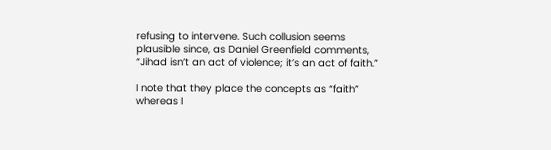refusing to intervene. Such collusion seems plausible since, as Daniel Greenfield comments, “Jihad isn’t an act of violence; it’s an act of faith.”

I note that they place the concepts as “faith” whereas I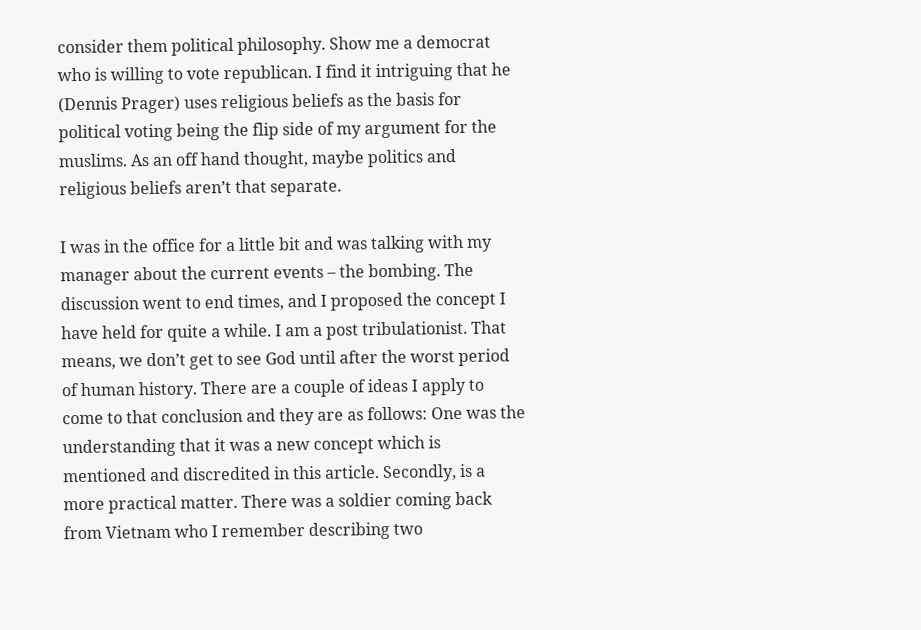consider them political philosophy. Show me a democrat who is willing to vote republican. I find it intriguing that he (Dennis Prager) uses religious beliefs as the basis for political voting being the flip side of my argument for the muslims. As an off hand thought, maybe politics and religious beliefs aren’t that separate.

I was in the office for a little bit and was talking with my manager about the current events – the bombing. The discussion went to end times, and I proposed the concept I have held for quite a while. I am a post tribulationist. That means, we don’t get to see God until after the worst period of human history. There are a couple of ideas I apply to come to that conclusion and they are as follows: One was the understanding that it was a new concept which is mentioned and discredited in this article. Secondly, is a more practical matter. There was a soldier coming back from Vietnam who I remember describing two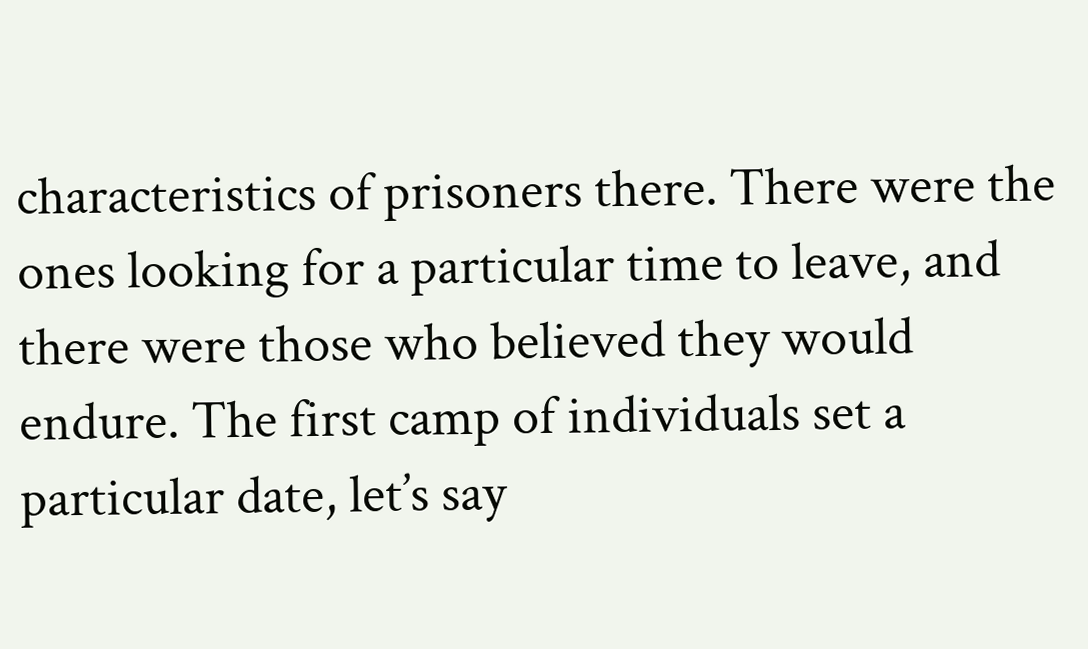characteristics of prisoners there. There were the ones looking for a particular time to leave, and there were those who believed they would endure. The first camp of individuals set a particular date, let’s say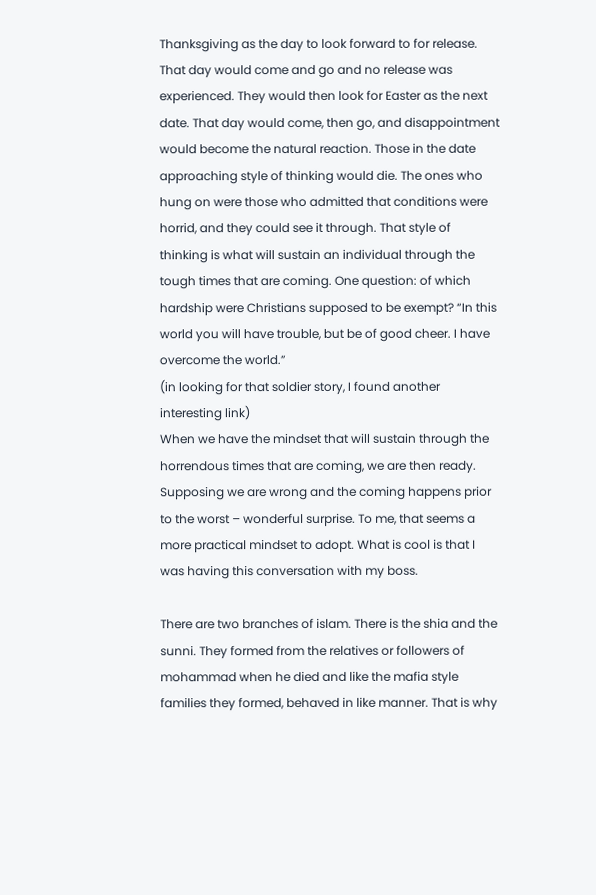Thanksgiving as the day to look forward to for release. That day would come and go and no release was experienced. They would then look for Easter as the next date. That day would come, then go, and disappointment would become the natural reaction. Those in the date approaching style of thinking would die. The ones who hung on were those who admitted that conditions were horrid, and they could see it through. That style of thinking is what will sustain an individual through the tough times that are coming. One question: of which hardship were Christians supposed to be exempt? “In this world you will have trouble, but be of good cheer. I have overcome the world.”
(in looking for that soldier story, I found another interesting link)
When we have the mindset that will sustain through the horrendous times that are coming, we are then ready. Supposing we are wrong and the coming happens prior to the worst – wonderful surprise. To me, that seems a more practical mindset to adopt. What is cool is that I was having this conversation with my boss.

There are two branches of islam. There is the shia and the sunni. They formed from the relatives or followers of mohammad when he died and like the mafia style families they formed, behaved in like manner. That is why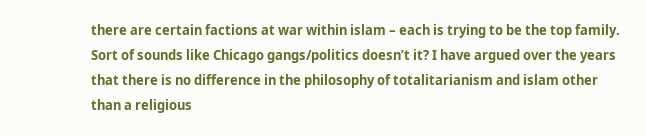there are certain factions at war within islam – each is trying to be the top family. Sort of sounds like Chicago gangs/politics doesn’t it? I have argued over the years that there is no difference in the philosophy of totalitarianism and islam other than a religious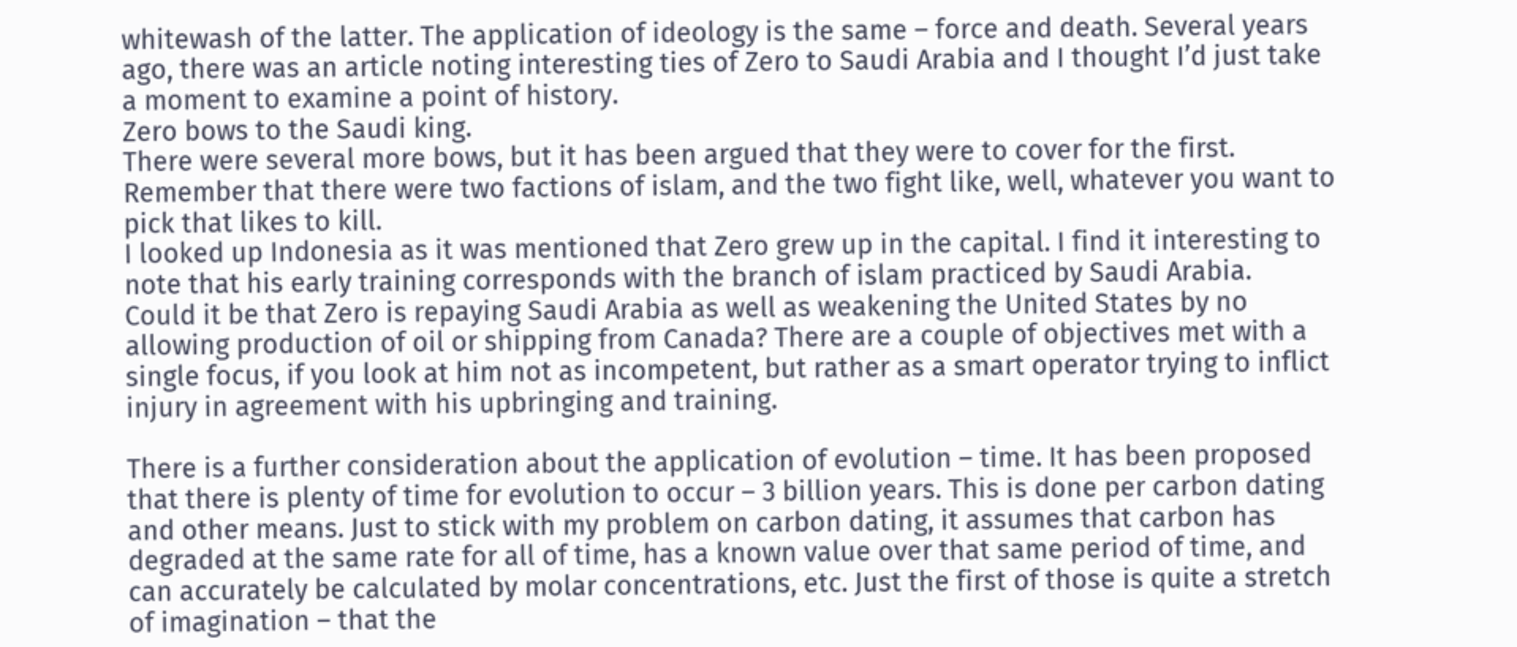whitewash of the latter. The application of ideology is the same – force and death. Several years ago, there was an article noting interesting ties of Zero to Saudi Arabia and I thought I’d just take a moment to examine a point of history.
Zero bows to the Saudi king.
There were several more bows, but it has been argued that they were to cover for the first. Remember that there were two factions of islam, and the two fight like, well, whatever you want to pick that likes to kill.
I looked up Indonesia as it was mentioned that Zero grew up in the capital. I find it interesting to note that his early training corresponds with the branch of islam practiced by Saudi Arabia.
Could it be that Zero is repaying Saudi Arabia as well as weakening the United States by no allowing production of oil or shipping from Canada? There are a couple of objectives met with a single focus, if you look at him not as incompetent, but rather as a smart operator trying to inflict injury in agreement with his upbringing and training.

There is a further consideration about the application of evolution – time. It has been proposed that there is plenty of time for evolution to occur – 3 billion years. This is done per carbon dating and other means. Just to stick with my problem on carbon dating, it assumes that carbon has degraded at the same rate for all of time, has a known value over that same period of time, and can accurately be calculated by molar concentrations, etc. Just the first of those is quite a stretch of imagination – that the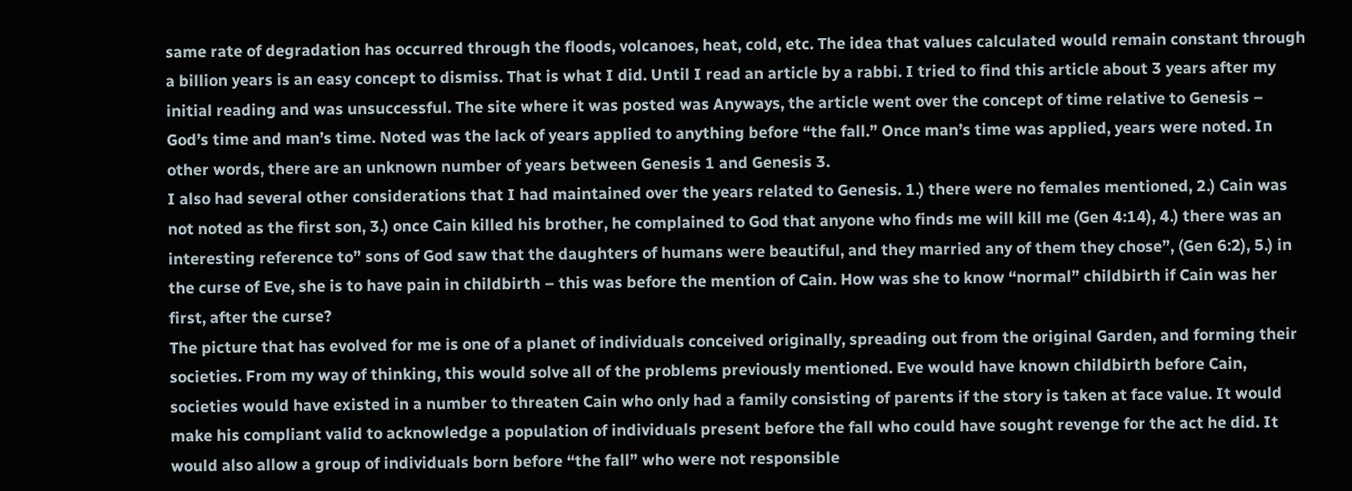same rate of degradation has occurred through the floods, volcanoes, heat, cold, etc. The idea that values calculated would remain constant through a billion years is an easy concept to dismiss. That is what I did. Until I read an article by a rabbi. I tried to find this article about 3 years after my initial reading and was unsuccessful. The site where it was posted was Anyways, the article went over the concept of time relative to Genesis – God’s time and man’s time. Noted was the lack of years applied to anything before “the fall.” Once man’s time was applied, years were noted. In other words, there are an unknown number of years between Genesis 1 and Genesis 3.
I also had several other considerations that I had maintained over the years related to Genesis. 1.) there were no females mentioned, 2.) Cain was not noted as the first son, 3.) once Cain killed his brother, he complained to God that anyone who finds me will kill me (Gen 4:14), 4.) there was an interesting reference to” sons of God saw that the daughters of humans were beautiful, and they married any of them they chose”, (Gen 6:2), 5.) in the curse of Eve, she is to have pain in childbirth – this was before the mention of Cain. How was she to know “normal” childbirth if Cain was her first, after the curse?
The picture that has evolved for me is one of a planet of individuals conceived originally, spreading out from the original Garden, and forming their societies. From my way of thinking, this would solve all of the problems previously mentioned. Eve would have known childbirth before Cain, societies would have existed in a number to threaten Cain who only had a family consisting of parents if the story is taken at face value. It would make his compliant valid to acknowledge a population of individuals present before the fall who could have sought revenge for the act he did. It would also allow a group of individuals born before “the fall” who were not responsible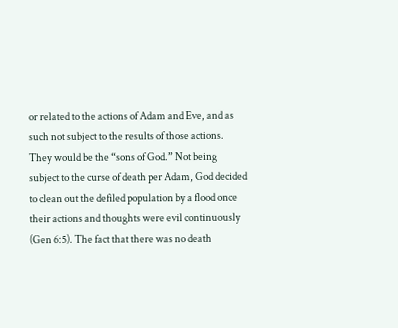or related to the actions of Adam and Eve, and as such not subject to the results of those actions. They would be the “sons of God.” Not being subject to the curse of death per Adam, God decided to clean out the defiled population by a flood once their actions and thoughts were evil continuously (Gen 6:5). The fact that there was no death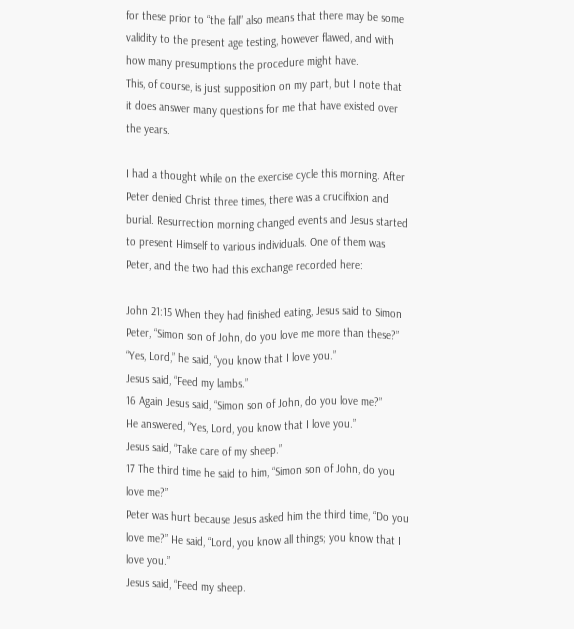for these prior to “the fall” also means that there may be some validity to the present age testing, however flawed, and with how many presumptions the procedure might have.
This, of course, is just supposition on my part, but I note that it does answer many questions for me that have existed over the years.

I had a thought while on the exercise cycle this morning. After Peter denied Christ three times, there was a crucifixion and burial. Resurrection morning changed events and Jesus started to present Himself to various individuals. One of them was Peter, and the two had this exchange recorded here:

John 21:15 When they had finished eating, Jesus said to Simon Peter, “Simon son of John, do you love me more than these?”
“Yes, Lord,” he said, “you know that I love you.”
Jesus said, “Feed my lambs.”
16 Again Jesus said, “Simon son of John, do you love me?”
He answered, “Yes, Lord, you know that I love you.”
Jesus said, “Take care of my sheep.”
17 The third time he said to him, “Simon son of John, do you love me?”
Peter was hurt because Jesus asked him the third time, “Do you love me?” He said, “Lord, you know all things; you know that I love you.”
Jesus said, “Feed my sheep.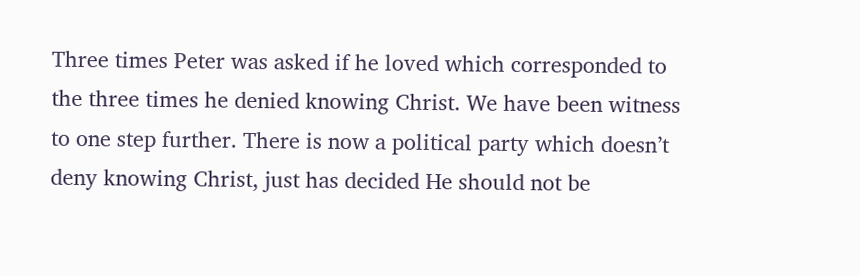Three times Peter was asked if he loved which corresponded to the three times he denied knowing Christ. We have been witness to one step further. There is now a political party which doesn’t deny knowing Christ, just has decided He should not be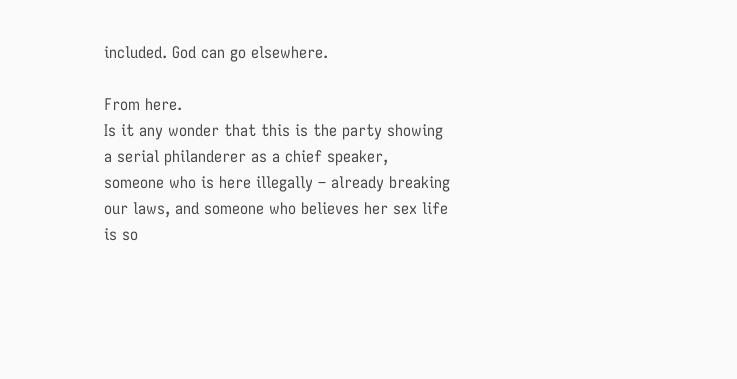included. God can go elsewhere.

From here.
Is it any wonder that this is the party showing a serial philanderer as a chief speaker, someone who is here illegally – already breaking our laws, and someone who believes her sex life is so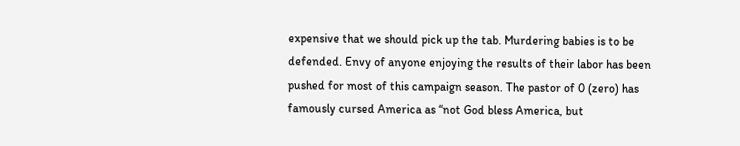expensive that we should pick up the tab. Murdering babies is to be defended. Envy of anyone enjoying the results of their labor has been pushed for most of this campaign season. The pastor of 0 (zero) has famously cursed America as “not God bless America, but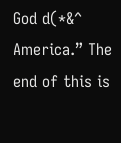God d(*&^ America.” The end of this is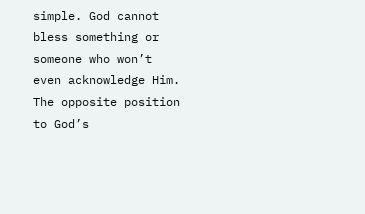simple. God cannot bless something or someone who won’t even acknowledge Him. The opposite position to God’s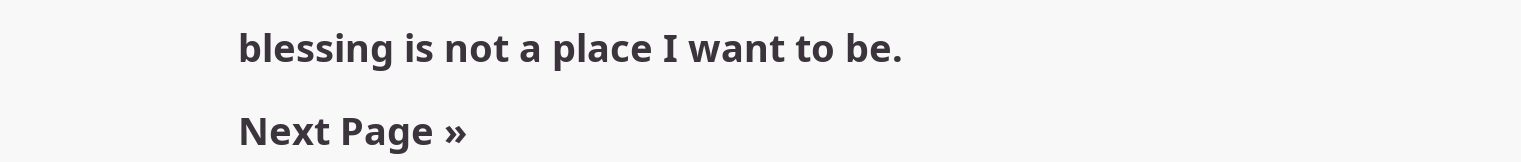blessing is not a place I want to be.

Next Page »